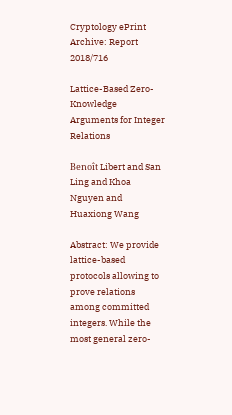Cryptology ePrint Archive: Report 2018/716

Lattice-Based Zero-Knowledge Arguments for Integer Relations

Benoît Libert and San Ling and Khoa Nguyen and Huaxiong Wang

Abstract: We provide lattice-based protocols allowing to prove relations among committed integers. While the most general zero-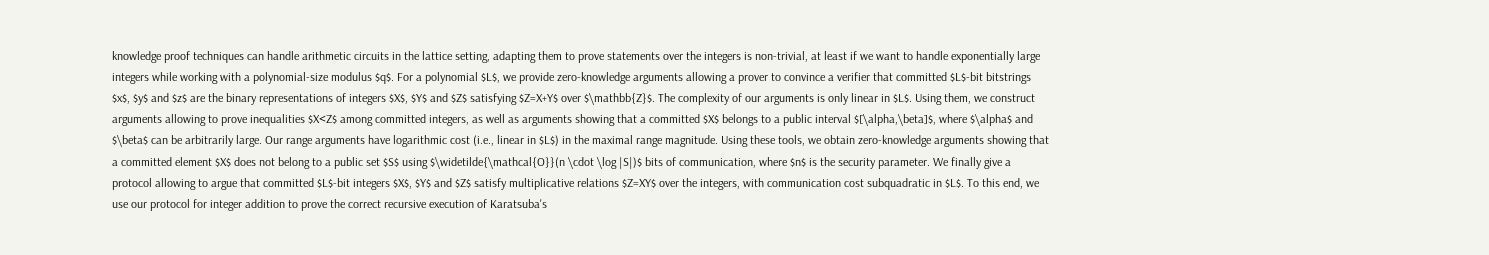knowledge proof techniques can handle arithmetic circuits in the lattice setting, adapting them to prove statements over the integers is non-trivial, at least if we want to handle exponentially large integers while working with a polynomial-size modulus $q$. For a polynomial $L$, we provide zero-knowledge arguments allowing a prover to convince a verifier that committed $L$-bit bitstrings $x$, $y$ and $z$ are the binary representations of integers $X$, $Y$ and $Z$ satisfying $Z=X+Y$ over $\mathbb{Z}$. The complexity of our arguments is only linear in $L$. Using them, we construct arguments allowing to prove inequalities $X<Z$ among committed integers, as well as arguments showing that a committed $X$ belongs to a public interval $[\alpha,\beta]$, where $\alpha$ and $\beta$ can be arbitrarily large. Our range arguments have logarithmic cost (i.e., linear in $L$) in the maximal range magnitude. Using these tools, we obtain zero-knowledge arguments showing that a committed element $X$ does not belong to a public set $S$ using $\widetilde{\mathcal{O}}(n \cdot \log |S|)$ bits of communication, where $n$ is the security parameter. We finally give a protocol allowing to argue that committed $L$-bit integers $X$, $Y$ and $Z$ satisfy multiplicative relations $Z=XY$ over the integers, with communication cost subquadratic in $L$. To this end, we use our protocol for integer addition to prove the correct recursive execution of Karatsuba's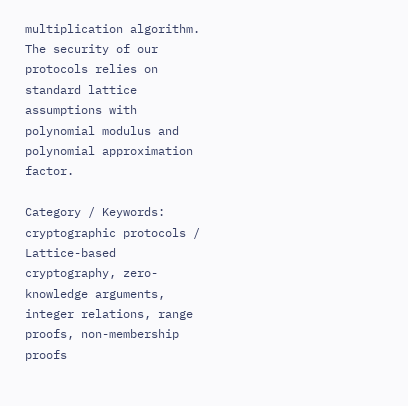multiplication algorithm. The security of our protocols relies on standard lattice assumptions with polynomial modulus and polynomial approximation factor.

Category / Keywords: cryptographic protocols / Lattice-based cryptography, zero-knowledge arguments, integer relations, range proofs, non-membership proofs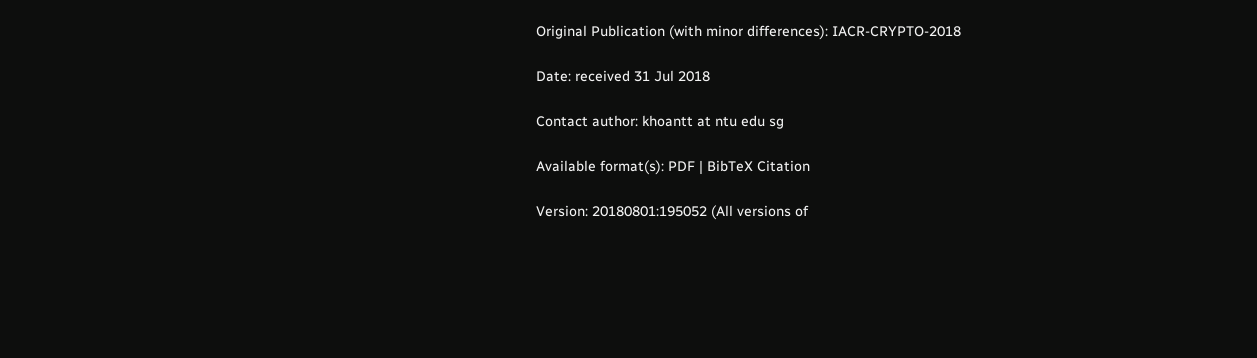Original Publication (with minor differences): IACR-CRYPTO-2018

Date: received 31 Jul 2018

Contact author: khoantt at ntu edu sg

Available format(s): PDF | BibTeX Citation

Version: 20180801:195052 (All versions of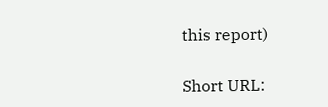this report)

Short URL: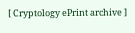[ Cryptology ePrint archive ]